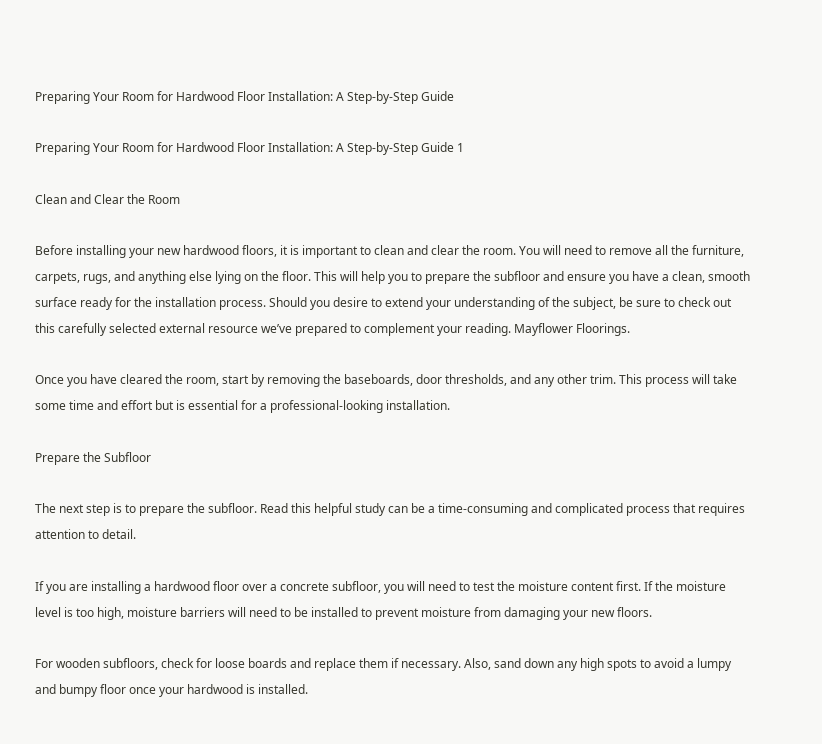Preparing Your Room for Hardwood Floor Installation: A Step-by-Step Guide

Preparing Your Room for Hardwood Floor Installation: A Step-by-Step Guide 1

Clean and Clear the Room

Before installing your new hardwood floors, it is important to clean and clear the room. You will need to remove all the furniture, carpets, rugs, and anything else lying on the floor. This will help you to prepare the subfloor and ensure you have a clean, smooth surface ready for the installation process. Should you desire to extend your understanding of the subject, be sure to check out this carefully selected external resource we’ve prepared to complement your reading. Mayflower Floorings.

Once you have cleared the room, start by removing the baseboards, door thresholds, and any other trim. This process will take some time and effort but is essential for a professional-looking installation.

Prepare the Subfloor

The next step is to prepare the subfloor. Read this helpful study can be a time-consuming and complicated process that requires attention to detail.

If you are installing a hardwood floor over a concrete subfloor, you will need to test the moisture content first. If the moisture level is too high, moisture barriers will need to be installed to prevent moisture from damaging your new floors.

For wooden subfloors, check for loose boards and replace them if necessary. Also, sand down any high spots to avoid a lumpy and bumpy floor once your hardwood is installed.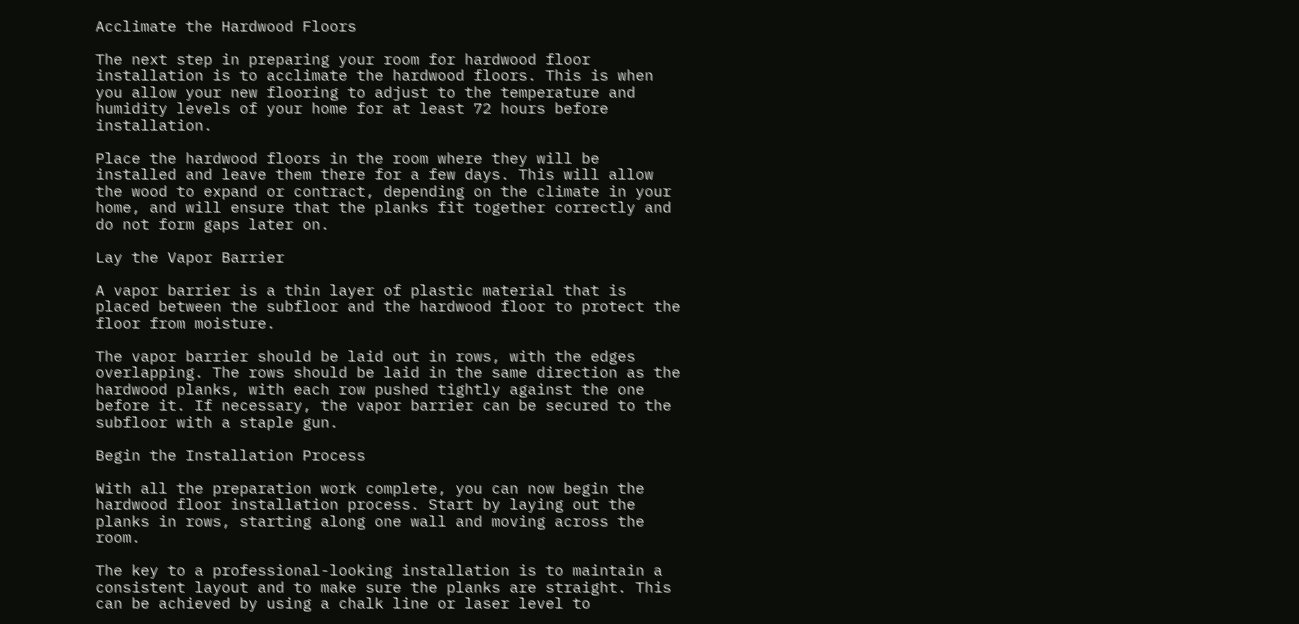Acclimate the Hardwood Floors

The next step in preparing your room for hardwood floor installation is to acclimate the hardwood floors. This is when you allow your new flooring to adjust to the temperature and humidity levels of your home for at least 72 hours before installation.

Place the hardwood floors in the room where they will be installed and leave them there for a few days. This will allow the wood to expand or contract, depending on the climate in your home, and will ensure that the planks fit together correctly and do not form gaps later on.

Lay the Vapor Barrier

A vapor barrier is a thin layer of plastic material that is placed between the subfloor and the hardwood floor to protect the floor from moisture.

The vapor barrier should be laid out in rows, with the edges overlapping. The rows should be laid in the same direction as the hardwood planks, with each row pushed tightly against the one before it. If necessary, the vapor barrier can be secured to the subfloor with a staple gun.

Begin the Installation Process

With all the preparation work complete, you can now begin the hardwood floor installation process. Start by laying out the planks in rows, starting along one wall and moving across the room.

The key to a professional-looking installation is to maintain a consistent layout and to make sure the planks are straight. This can be achieved by using a chalk line or laser level to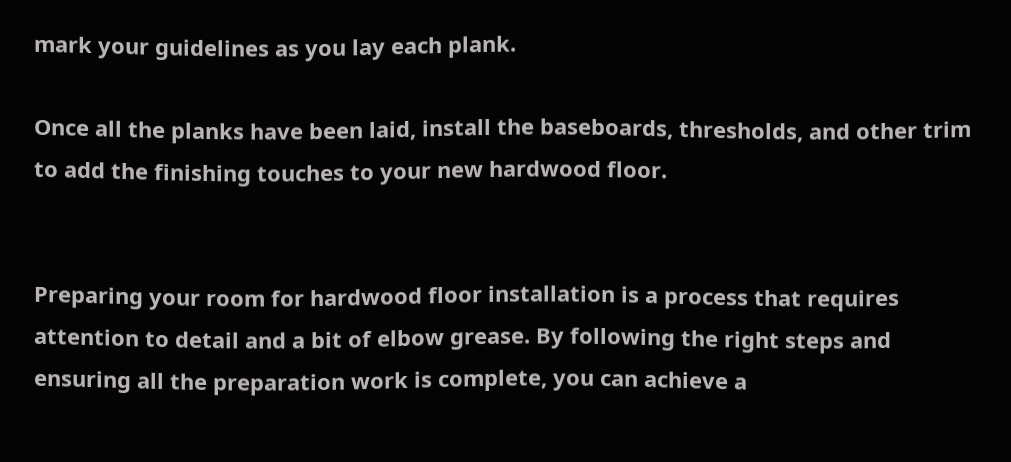mark your guidelines as you lay each plank.

Once all the planks have been laid, install the baseboards, thresholds, and other trim to add the finishing touches to your new hardwood floor.


Preparing your room for hardwood floor installation is a process that requires attention to detail and a bit of elbow grease. By following the right steps and ensuring all the preparation work is complete, you can achieve a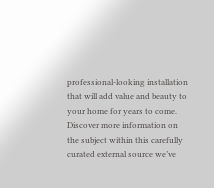professional-looking installation that will add value and beauty to your home for years to come. Discover more information on the subject within this carefully curated external source we’ve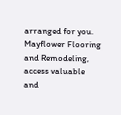arranged for you. Mayflower Flooring and Remodeling, access valuable and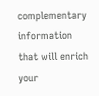complementary information that will enrich your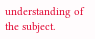understanding of the subject.